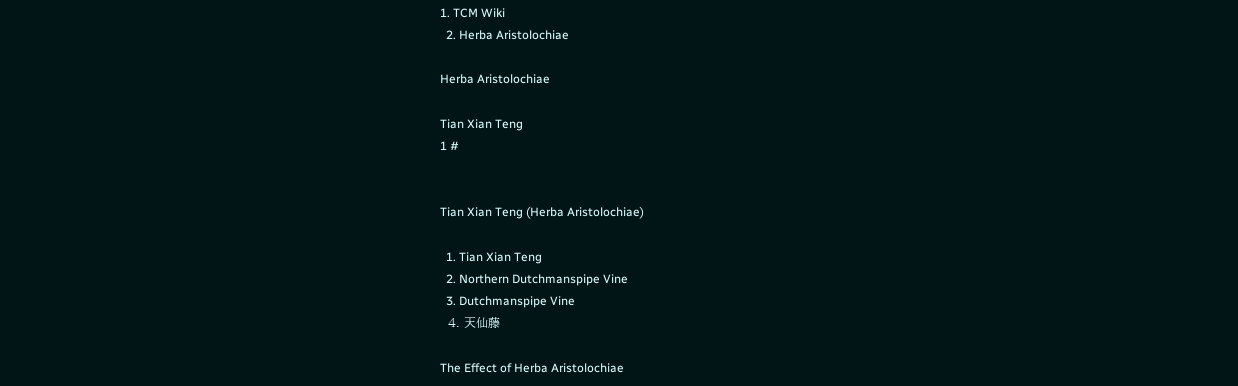1. TCM Wiki
  2. Herba Aristolochiae

Herba Aristolochiae

Tian Xian Teng
1 #


Tian Xian Teng (Herba Aristolochiae)

  1. Tian Xian Teng
  2. Northern Dutchmanspipe Vine
  3. Dutchmanspipe Vine
  4. 天仙藤

The Effect of Herba Aristolochiae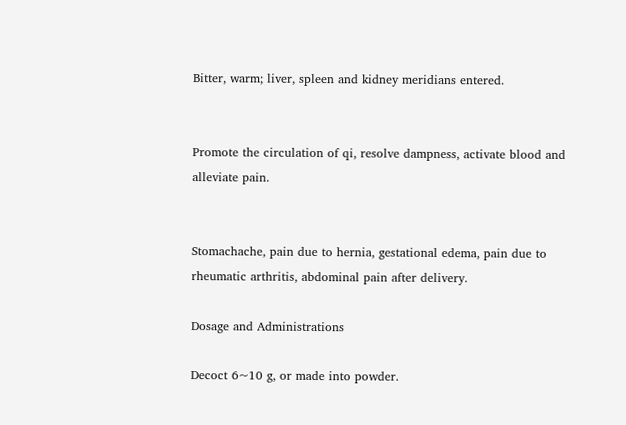Bitter, warm; liver, spleen and kidney meridians entered.


Promote the circulation of qi, resolve dampness, activate blood and alleviate pain.


Stomachache, pain due to hernia, gestational edema, pain due to rheumatic arthritis, abdominal pain after delivery.

Dosage and Administrations

Decoct 6~10 g, or made into powder.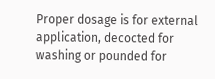Proper dosage is for external application, decocted for washing or pounded for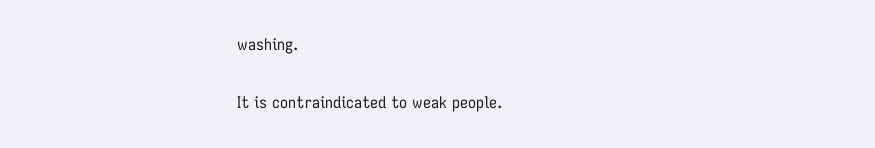washing.


It is contraindicated to weak people.